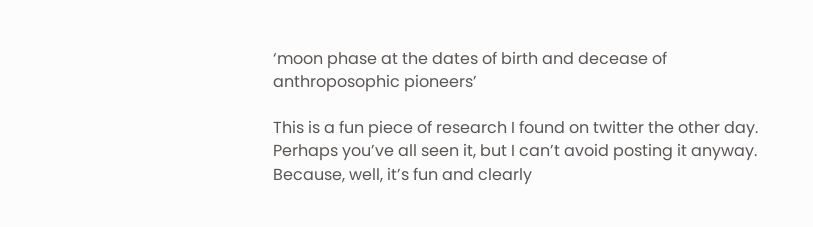‘moon phase at the dates of birth and decease of anthroposophic pioneers’

This is a fun piece of research I found on twitter the other day. Perhaps you’ve all seen it, but I can’t avoid posting it anyway. Because, well, it’s fun and clearly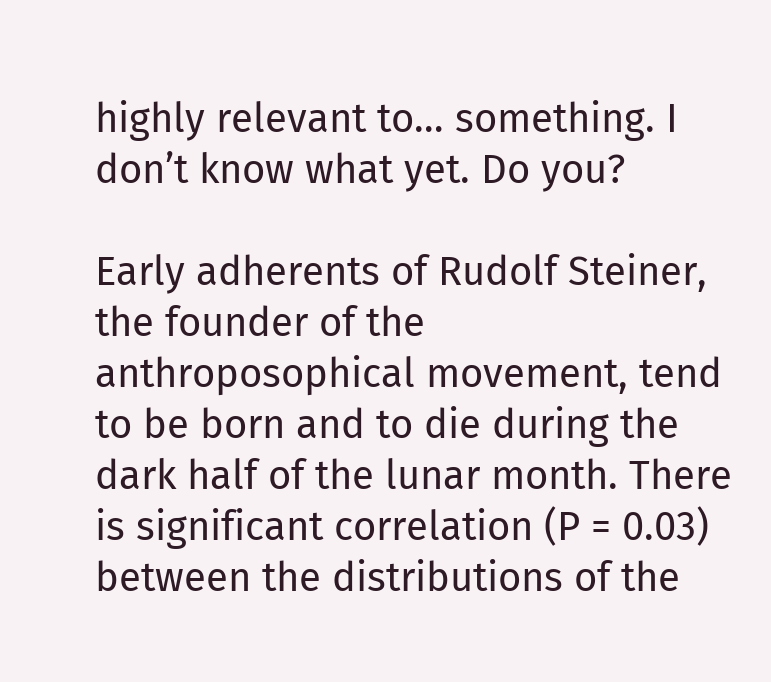highly relevant to… something. I don’t know what yet. Do you?

Early adherents of Rudolf Steiner, the founder of the anthroposophical movement, tend to be born and to die during the dark half of the lunar month. There is significant correlation (P = 0.03) between the distributions of the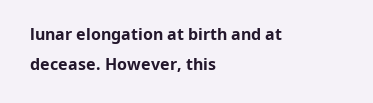lunar elongation at birth and at decease. However, this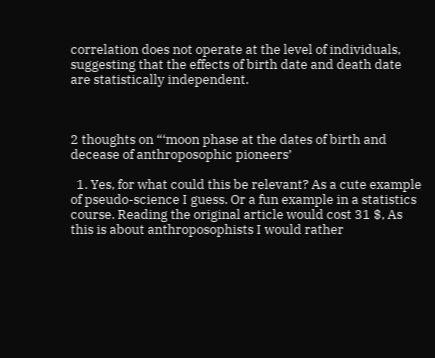correlation does not operate at the level of individuals, suggesting that the effects of birth date and death date are statistically independent.



2 thoughts on “‘moon phase at the dates of birth and decease of anthroposophic pioneers’

  1. Yes, for what could this be relevant? As a cute example of pseudo-science I guess. Or a fun example in a statistics course. Reading the original article would cost 31 $, As this is about anthroposophists I would rather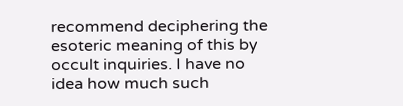recommend deciphering the esoteric meaning of this by occult inquiries. I have no idea how much such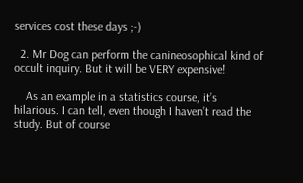services cost these days ;-)

  2. Mr Dog can perform the canineosophical kind of occult inquiry. But it will be VERY expensive!

    As an example in a statistics course, it’s hilarious. I can tell, even though I haven’t read the study. But of course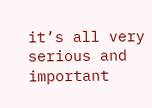it’s all very serious and important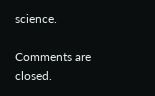science.

Comments are closed.